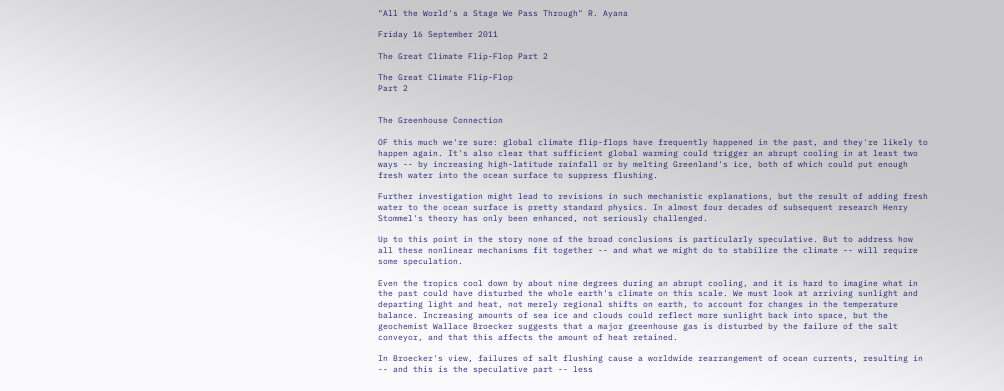"All the World's a Stage We Pass Through" R. Ayana

Friday 16 September 2011

The Great Climate Flip-Flop Part 2

The Great Climate Flip-Flop
Part 2


The Greenhouse Connection

OF this much we're sure: global climate flip-flops have frequently happened in the past, and they're likely to happen again. It's also clear that sufficient global warming could trigger an abrupt cooling in at least two ways -- by increasing high-latitude rainfall or by melting Greenland's ice, both of which could put enough fresh water into the ocean surface to suppress flushing.

Further investigation might lead to revisions in such mechanistic explanations, but the result of adding fresh water to the ocean surface is pretty standard physics. In almost four decades of subsequent research Henry Stommel's theory has only been enhanced, not seriously challenged.

Up to this point in the story none of the broad conclusions is particularly speculative. But to address how all these nonlinear mechanisms fit together -- and what we might do to stabilize the climate -- will require some speculation.

Even the tropics cool down by about nine degrees during an abrupt cooling, and it is hard to imagine what in the past could have disturbed the whole earth's climate on this scale. We must look at arriving sunlight and departing light and heat, not merely regional shifts on earth, to account for changes in the temperature balance. Increasing amounts of sea ice and clouds could reflect more sunlight back into space, but the geochemist Wallace Broecker suggests that a major greenhouse gas is disturbed by the failure of the salt conveyor, and that this affects the amount of heat retained.

In Broecker's view, failures of salt flushing cause a worldwide rearrangement of ocean currents, resulting in -- and this is the speculative part -- less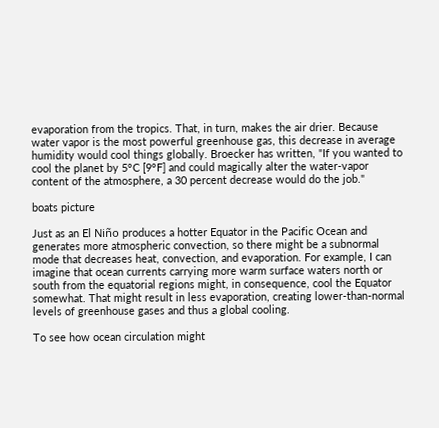evaporation from the tropics. That, in turn, makes the air drier. Because water vapor is the most powerful greenhouse gas, this decrease in average humidity would cool things globally. Broecker has written, "If you wanted to cool the planet by 5°C [9°F] and could magically alter the water-vapor content of the atmosphere, a 30 percent decrease would do the job."

boats picture

Just as an El Niño produces a hotter Equator in the Pacific Ocean and generates more atmospheric convection, so there might be a subnormal mode that decreases heat, convection, and evaporation. For example, I can imagine that ocean currents carrying more warm surface waters north or south from the equatorial regions might, in consequence, cool the Equator somewhat. That might result in less evaporation, creating lower-than-normal levels of greenhouse gases and thus a global cooling.

To see how ocean circulation might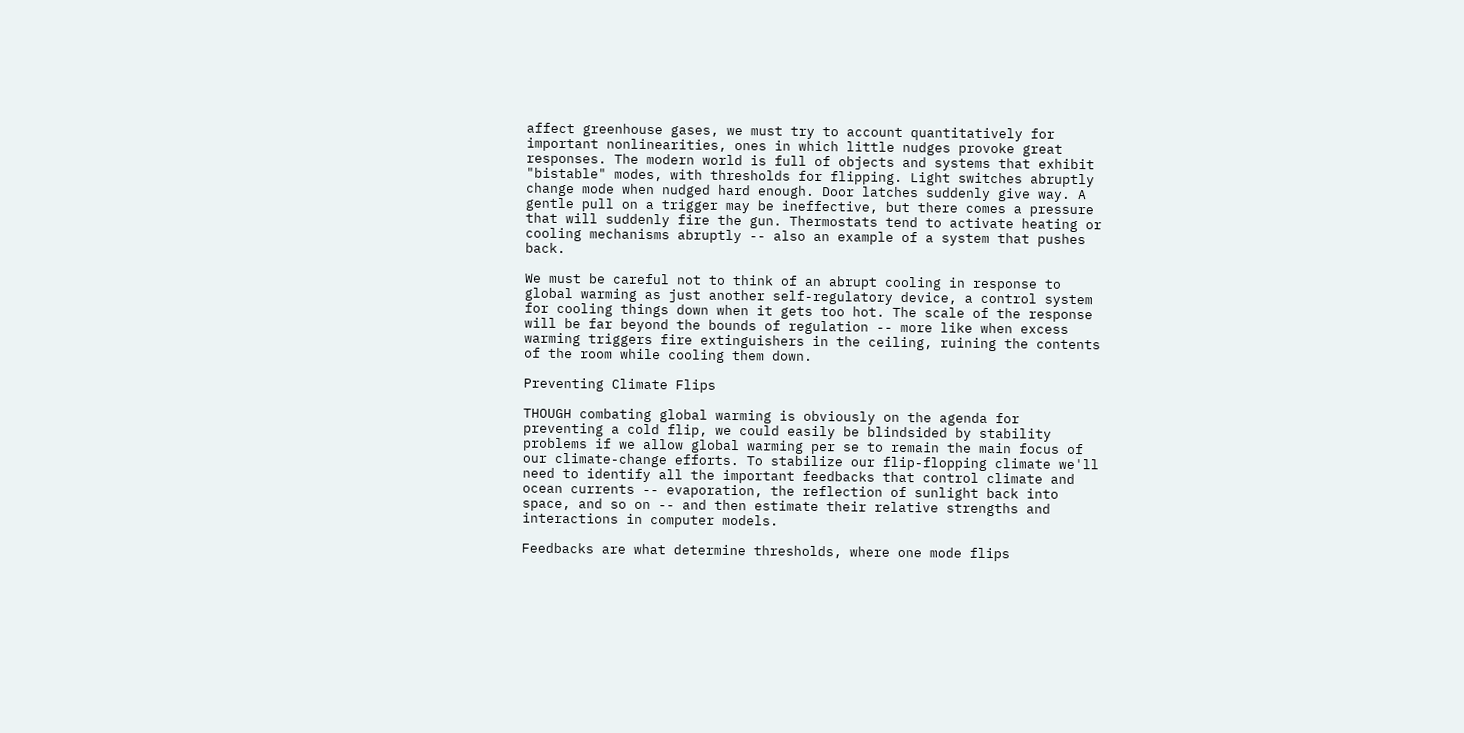affect greenhouse gases, we must try to account quantitatively for important nonlinearities, ones in which little nudges provoke great responses. The modern world is full of objects and systems that exhibit "bistable" modes, with thresholds for flipping. Light switches abruptly change mode when nudged hard enough. Door latches suddenly give way. A gentle pull on a trigger may be ineffective, but there comes a pressure that will suddenly fire the gun. Thermostats tend to activate heating or cooling mechanisms abruptly -- also an example of a system that pushes back.

We must be careful not to think of an abrupt cooling in response to global warming as just another self-regulatory device, a control system for cooling things down when it gets too hot. The scale of the response will be far beyond the bounds of regulation -- more like when excess warming triggers fire extinguishers in the ceiling, ruining the contents of the room while cooling them down.

Preventing Climate Flips

THOUGH combating global warming is obviously on the agenda for preventing a cold flip, we could easily be blindsided by stability problems if we allow global warming per se to remain the main focus of our climate-change efforts. To stabilize our flip-flopping climate we'll need to identify all the important feedbacks that control climate and ocean currents -- evaporation, the reflection of sunlight back into space, and so on -- and then estimate their relative strengths and interactions in computer models.

Feedbacks are what determine thresholds, where one mode flips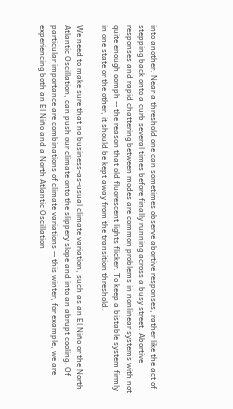into another. Near a threshold one can sometimes observe abortive responses, rather like the act of stepping back onto a curb several times before finally running across a busy street. Abortive responses and rapid chattering between modes are common problems in nonlinear systems with not quite enough oomph -- the reason that old fluorescent lights flicker. To keep a bistable system firmly in one state or the other, it should be kept away from the transition threshold.

We need to make sure that no business-as-usual climate variation, such as an El Niño or the North Atlantic Oscillation, can push our climate onto the slippery slope and into an abrupt cooling. Of particular importance are combinations of climate variations -- this winter, for example, we are experiencing both an El Niño and a North Atlantic Oscillation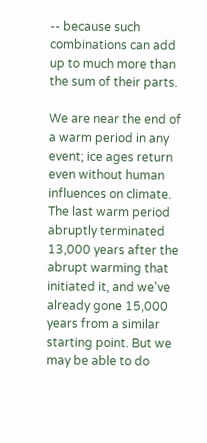-- because such combinations can add up to much more than the sum of their parts.

We are near the end of a warm period in any event; ice ages return even without human influences on climate. The last warm period abruptly terminated 13,000 years after the abrupt warming that initiated it, and we've already gone 15,000 years from a similar starting point. But we may be able to do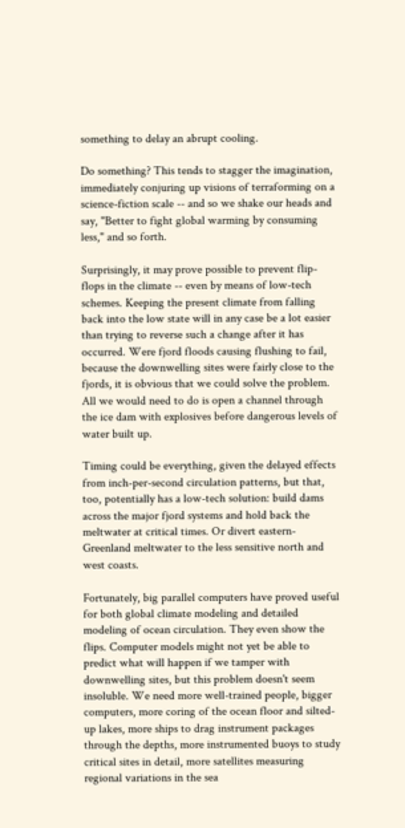something to delay an abrupt cooling.

Do something? This tends to stagger the imagination, immediately conjuring up visions of terraforming on a science-fiction scale -- and so we shake our heads and say, "Better to fight global warming by consuming less," and so forth.

Surprisingly, it may prove possible to prevent flip-flops in the climate -- even by means of low-tech schemes. Keeping the present climate from falling back into the low state will in any case be a lot easier than trying to reverse such a change after it has occurred. Were fjord floods causing flushing to fail, because the downwelling sites were fairly close to the fjords, it is obvious that we could solve the problem. All we would need to do is open a channel through the ice dam with explosives before dangerous levels of water built up.

Timing could be everything, given the delayed effects from inch-per-second circulation patterns, but that, too, potentially has a low-tech solution: build dams across the major fjord systems and hold back the meltwater at critical times. Or divert eastern-Greenland meltwater to the less sensitive north and west coasts.

Fortunately, big parallel computers have proved useful for both global climate modeling and detailed modeling of ocean circulation. They even show the flips. Computer models might not yet be able to predict what will happen if we tamper with downwelling sites, but this problem doesn't seem insoluble. We need more well-trained people, bigger computers, more coring of the ocean floor and silted-up lakes, more ships to drag instrument packages through the depths, more instrumented buoys to study critical sites in detail, more satellites measuring regional variations in the sea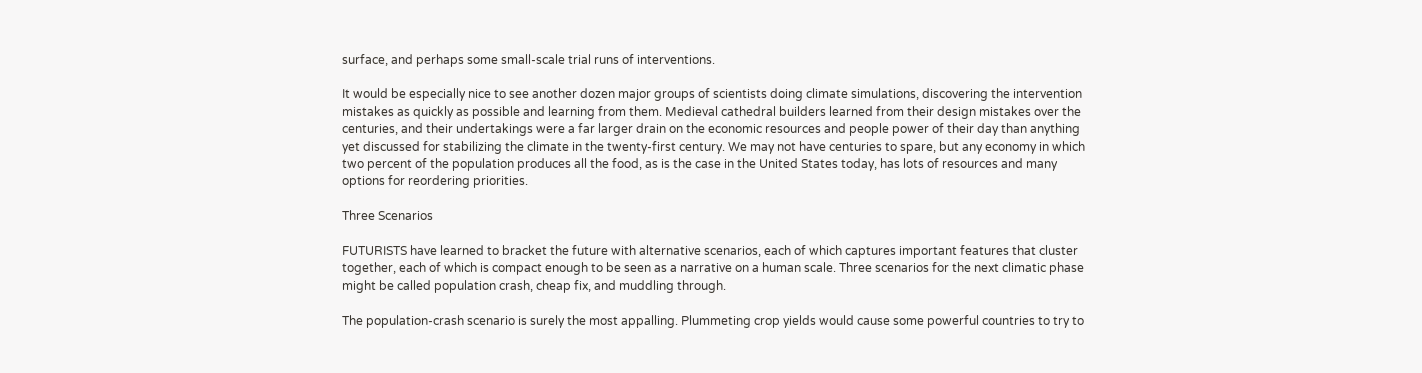surface, and perhaps some small-scale trial runs of interventions.

It would be especially nice to see another dozen major groups of scientists doing climate simulations, discovering the intervention mistakes as quickly as possible and learning from them. Medieval cathedral builders learned from their design mistakes over the centuries, and their undertakings were a far larger drain on the economic resources and people power of their day than anything yet discussed for stabilizing the climate in the twenty-first century. We may not have centuries to spare, but any economy in which two percent of the population produces all the food, as is the case in the United States today, has lots of resources and many options for reordering priorities.

Three Scenarios

FUTURISTS have learned to bracket the future with alternative scenarios, each of which captures important features that cluster together, each of which is compact enough to be seen as a narrative on a human scale. Three scenarios for the next climatic phase might be called population crash, cheap fix, and muddling through.

The population-crash scenario is surely the most appalling. Plummeting crop yields would cause some powerful countries to try to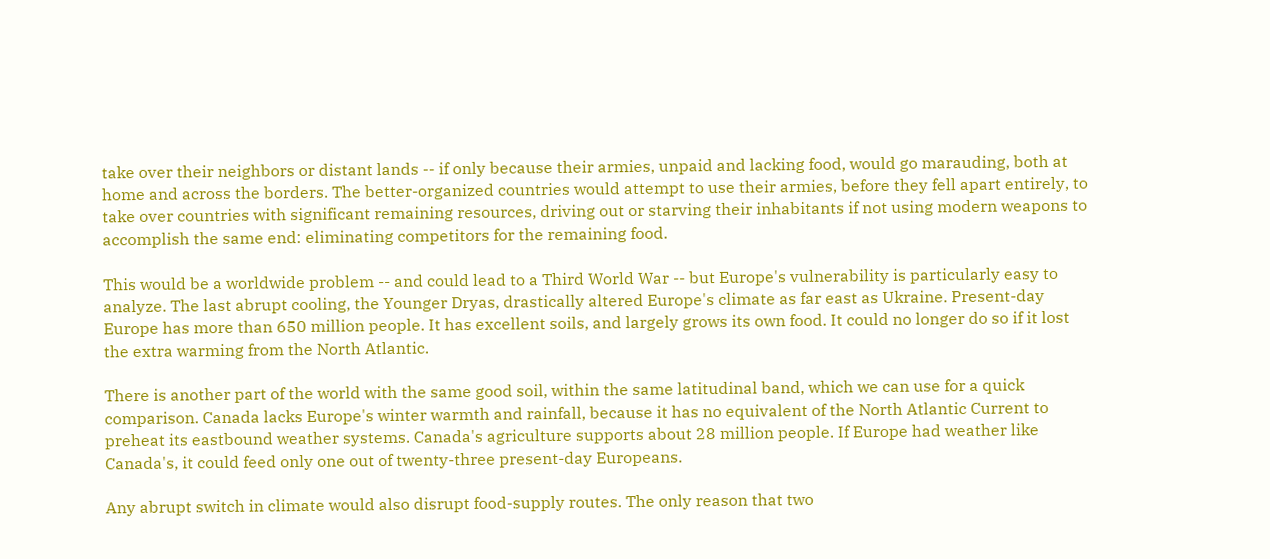take over their neighbors or distant lands -- if only because their armies, unpaid and lacking food, would go marauding, both at home and across the borders. The better-organized countries would attempt to use their armies, before they fell apart entirely, to take over countries with significant remaining resources, driving out or starving their inhabitants if not using modern weapons to accomplish the same end: eliminating competitors for the remaining food.

This would be a worldwide problem -- and could lead to a Third World War -- but Europe's vulnerability is particularly easy to analyze. The last abrupt cooling, the Younger Dryas, drastically altered Europe's climate as far east as Ukraine. Present-day Europe has more than 650 million people. It has excellent soils, and largely grows its own food. It could no longer do so if it lost the extra warming from the North Atlantic.

There is another part of the world with the same good soil, within the same latitudinal band, which we can use for a quick comparison. Canada lacks Europe's winter warmth and rainfall, because it has no equivalent of the North Atlantic Current to preheat its eastbound weather systems. Canada's agriculture supports about 28 million people. If Europe had weather like Canada's, it could feed only one out of twenty-three present-day Europeans.

Any abrupt switch in climate would also disrupt food-supply routes. The only reason that two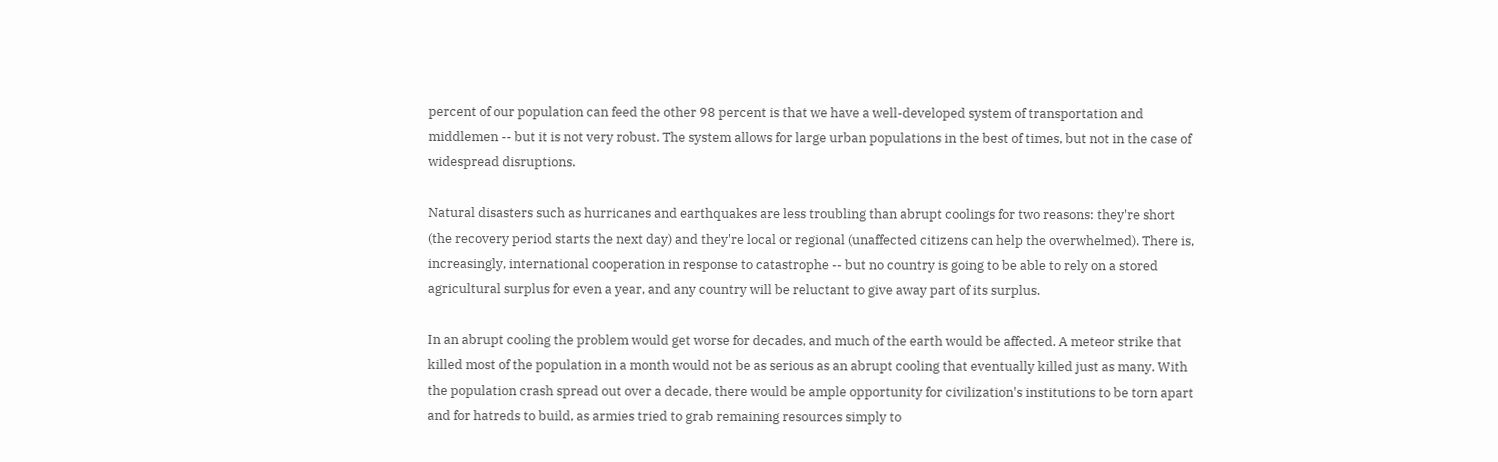percent of our population can feed the other 98 percent is that we have a well-developed system of transportation and middlemen -- but it is not very robust. The system allows for large urban populations in the best of times, but not in the case of widespread disruptions.

Natural disasters such as hurricanes and earthquakes are less troubling than abrupt coolings for two reasons: they're short (the recovery period starts the next day) and they're local or regional (unaffected citizens can help the overwhelmed). There is, increasingly, international cooperation in response to catastrophe -- but no country is going to be able to rely on a stored agricultural surplus for even a year, and any country will be reluctant to give away part of its surplus.

In an abrupt cooling the problem would get worse for decades, and much of the earth would be affected. A meteor strike that killed most of the population in a month would not be as serious as an abrupt cooling that eventually killed just as many. With the population crash spread out over a decade, there would be ample opportunity for civilization's institutions to be torn apart and for hatreds to build, as armies tried to grab remaining resources simply to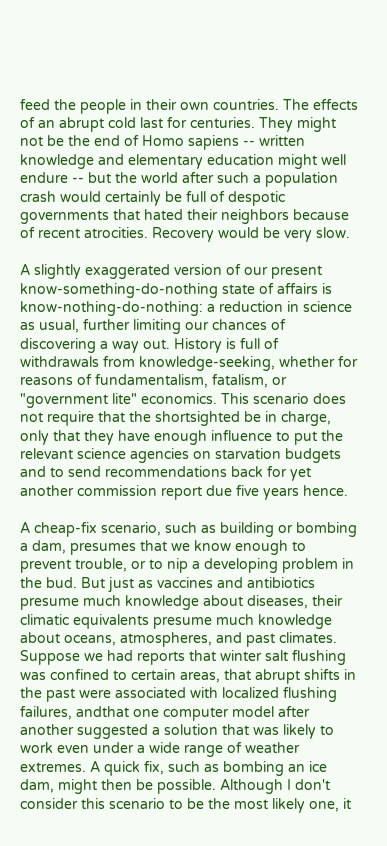feed the people in their own countries. The effects of an abrupt cold last for centuries. They might not be the end of Homo sapiens -- written knowledge and elementary education might well endure -- but the world after such a population crash would certainly be full of despotic governments that hated their neighbors because of recent atrocities. Recovery would be very slow.

A slightly exaggerated version of our present know-something-do-nothing state of affairs is know-nothing-do-nothing: a reduction in science as usual, further limiting our chances of discovering a way out. History is full of withdrawals from knowledge-seeking, whether for reasons of fundamentalism, fatalism, or "government lite" economics. This scenario does not require that the shortsighted be in charge, only that they have enough influence to put the relevant science agencies on starvation budgets and to send recommendations back for yet another commission report due five years hence.

A cheap-fix scenario, such as building or bombing a dam, presumes that we know enough to prevent trouble, or to nip a developing problem in the bud. But just as vaccines and antibiotics presume much knowledge about diseases, their climatic equivalents presume much knowledge about oceans, atmospheres, and past climates. Suppose we had reports that winter salt flushing was confined to certain areas, that abrupt shifts in the past were associated with localized flushing failures, andthat one computer model after another suggested a solution that was likely to work even under a wide range of weather extremes. A quick fix, such as bombing an ice dam, might then be possible. Although I don't consider this scenario to be the most likely one, it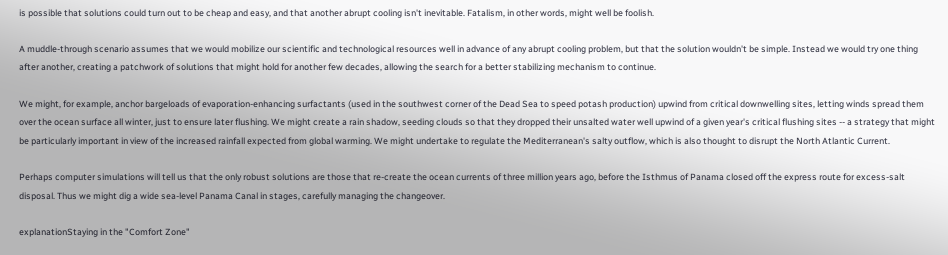is possible that solutions could turn out to be cheap and easy, and that another abrupt cooling isn't inevitable. Fatalism, in other words, might well be foolish.

A muddle-through scenario assumes that we would mobilize our scientific and technological resources well in advance of any abrupt cooling problem, but that the solution wouldn't be simple. Instead we would try one thing after another, creating a patchwork of solutions that might hold for another few decades, allowing the search for a better stabilizing mechanism to continue.

We might, for example, anchor bargeloads of evaporation-enhancing surfactants (used in the southwest corner of the Dead Sea to speed potash production) upwind from critical downwelling sites, letting winds spread them over the ocean surface all winter, just to ensure later flushing. We might create a rain shadow, seeding clouds so that they dropped their unsalted water well upwind of a given year's critical flushing sites -- a strategy that might be particularly important in view of the increased rainfall expected from global warming. We might undertake to regulate the Mediterranean's salty outflow, which is also thought to disrupt the North Atlantic Current.

Perhaps computer simulations will tell us that the only robust solutions are those that re-create the ocean currents of three million years ago, before the Isthmus of Panama closed off the express route for excess-salt disposal. Thus we might dig a wide sea-level Panama Canal in stages, carefully managing the changeover.

explanationStaying in the "Comfort Zone"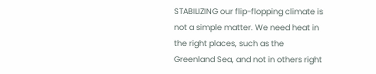STABILIZING our flip-flopping climate is not a simple matter. We need heat in the right places, such as the Greenland Sea, and not in others right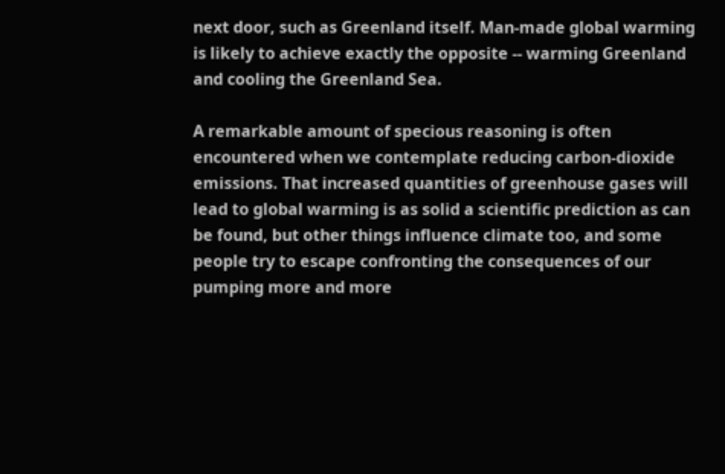next door, such as Greenland itself. Man-made global warming is likely to achieve exactly the opposite -- warming Greenland and cooling the Greenland Sea.

A remarkable amount of specious reasoning is often encountered when we contemplate reducing carbon-dioxide emissions. That increased quantities of greenhouse gases will lead to global warming is as solid a scientific prediction as can be found, but other things influence climate too, and some people try to escape confronting the consequences of our pumping more and more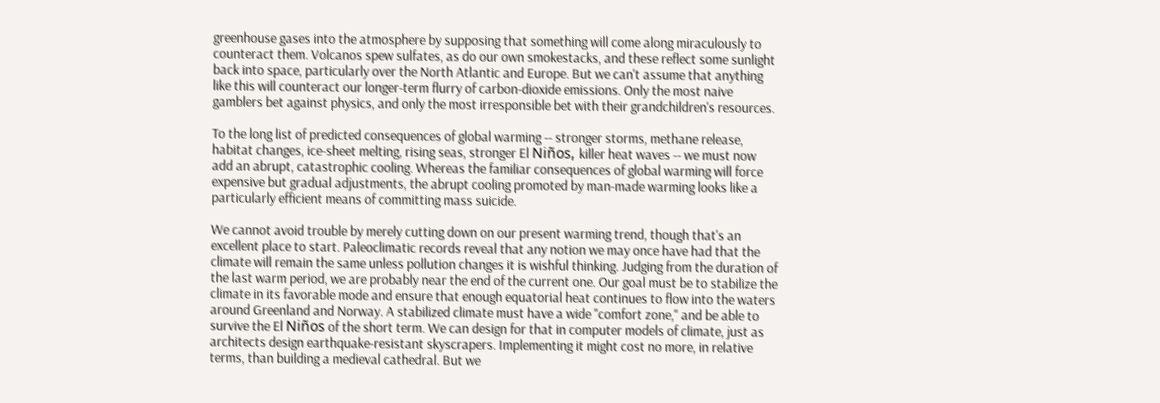greenhouse gases into the atmosphere by supposing that something will come along miraculously to counteract them. Volcanos spew sulfates, as do our own smokestacks, and these reflect some sunlight back into space, particularly over the North Atlantic and Europe. But we can't assume that anything like this will counteract our longer-term flurry of carbon-dioxide emissions. Only the most naive gamblers bet against physics, and only the most irresponsible bet with their grandchildren's resources.

To the long list of predicted consequences of global warming -- stronger storms, methane release, habitat changes, ice-sheet melting, rising seas, stronger El Niños, killer heat waves -- we must now add an abrupt, catastrophic cooling. Whereas the familiar consequences of global warming will force expensive but gradual adjustments, the abrupt cooling promoted by man-made warming looks like a particularly efficient means of committing mass suicide.

We cannot avoid trouble by merely cutting down on our present warming trend, though that's an excellent place to start. Paleoclimatic records reveal that any notion we may once have had that the climate will remain the same unless pollution changes it is wishful thinking. Judging from the duration of the last warm period, we are probably near the end of the current one. Our goal must be to stabilize the climate in its favorable mode and ensure that enough equatorial heat continues to flow into the waters around Greenland and Norway. A stabilized climate must have a wide "comfort zone," and be able to survive the El Niños of the short term. We can design for that in computer models of climate, just as architects design earthquake-resistant skyscrapers. Implementing it might cost no more, in relative terms, than building a medieval cathedral. But we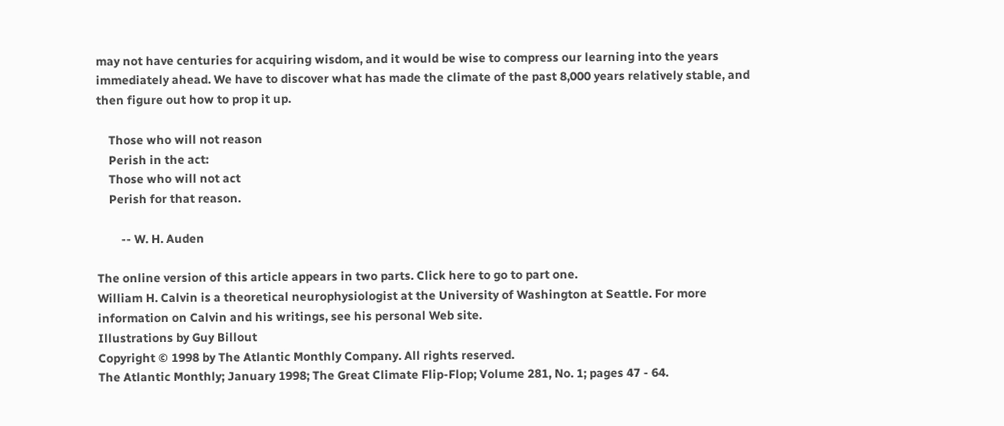may not have centuries for acquiring wisdom, and it would be wise to compress our learning into the years immediately ahead. We have to discover what has made the climate of the past 8,000 years relatively stable, and then figure out how to prop it up.

    Those who will not reason
    Perish in the act:
    Those who will not act
    Perish for that reason.

        -- W. H. Auden

The online version of this article appears in two parts. Click here to go to part one.
William H. Calvin is a theoretical neurophysiologist at the University of Washington at Seattle. For more information on Calvin and his writings, see his personal Web site.
Illustrations by Guy Billout
Copyright © 1998 by The Atlantic Monthly Company. All rights reserved.
The Atlantic Monthly; January 1998; The Great Climate Flip-Flop; Volume 281, No. 1; pages 47 - 64.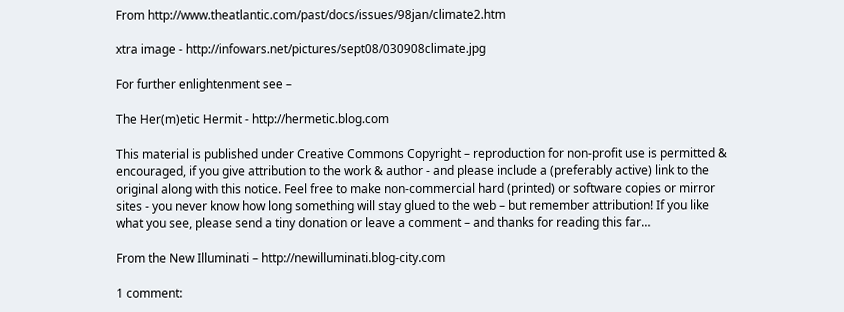From http://www.theatlantic.com/past/docs/issues/98jan/climate2.htm

xtra image - http://infowars.net/pictures/sept08/030908climate.jpg

For further enlightenment see –

The Her(m)etic Hermit - http://hermetic.blog.com

This material is published under Creative Commons Copyright – reproduction for non-profit use is permitted & encouraged, if you give attribution to the work & author - and please include a (preferably active) link to the original along with this notice. Feel free to make non-commercial hard (printed) or software copies or mirror sites - you never know how long something will stay glued to the web – but remember attribution! If you like what you see, please send a tiny donation or leave a comment – and thanks for reading this far…

From the New Illuminati – http://newilluminati.blog-city.com

1 comment: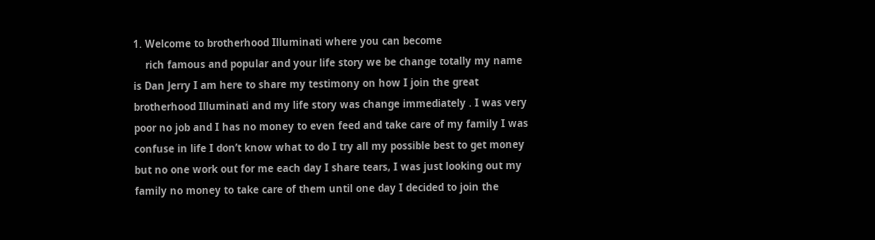1. Welcome to brotherhood Illuminati where you can become
    rich famous and popular and your life story we be change totally my name is Dan Jerry I am here to share my testimony on how I join the great brotherhood Illuminati and my life story was change immediately . I was very poor no job and I has no money to even feed and take care of my family I was confuse in life I don’t know what to do I try all my possible best to get money but no one work out for me each day I share tears, I was just looking out my family no money to take care of them until one day I decided to join the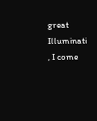great Illuminati , I come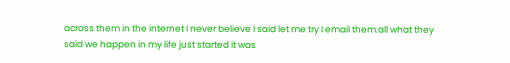across them in the internet I never believe I said let me try I email them.all what they said we happen in my life just started it was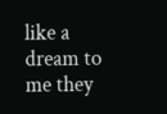like a dream to me they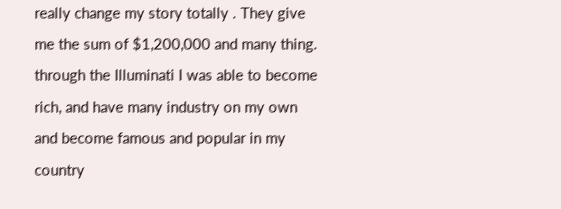really change my story totally . They give me the sum of $1,200,000 and many thing. through the Illuminati I was able to become rich, and have many industry on my own and become famous and popular in my country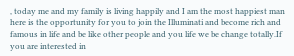, today me and my family is living happily and I am the most happiest man here is the opportunity for you to join the Illuminati and become rich and famous in life and be like other people and you life we be change totally.If you are interested in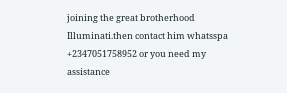joining the great brotherhood Illuminati.then contact him whatsspa +2347051758952 or you need my assistance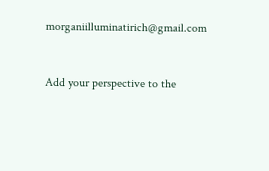morganiilluminatirich@gmail.com


Add your perspective to the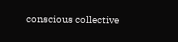conscious collective